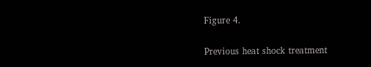Figure 4.

Previous heat shock treatment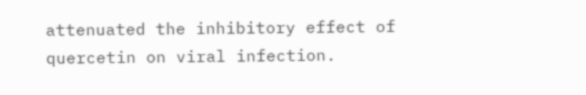attenuated the inhibitory effect of quercetin on viral infection.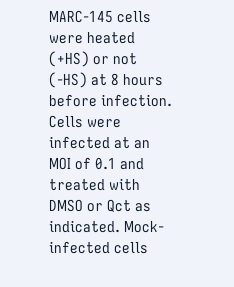MARC-145 cells were heated (+HS) or not (-HS) at 8 hours before infection. Cells were infected at an MOI of 0.1 and treated with DMSO or Qct as indicated. Mock-infected cells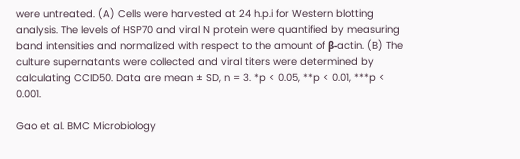were untreated. (A) Cells were harvested at 24 h.p.i for Western blotting analysis. The levels of HSP70 and viral N protein were quantified by measuring band intensities and normalized with respect to the amount of β-actin. (B) The culture supernatants were collected and viral titers were determined by calculating CCID50. Data are mean ± SD, n = 3. *p < 0.05, **p < 0.01, ***p < 0.001.

Gao et al. BMC Microbiology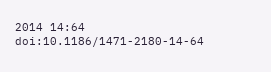2014 14:64   doi:10.1186/1471-2180-14-64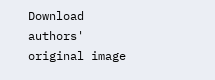Download authors' original image